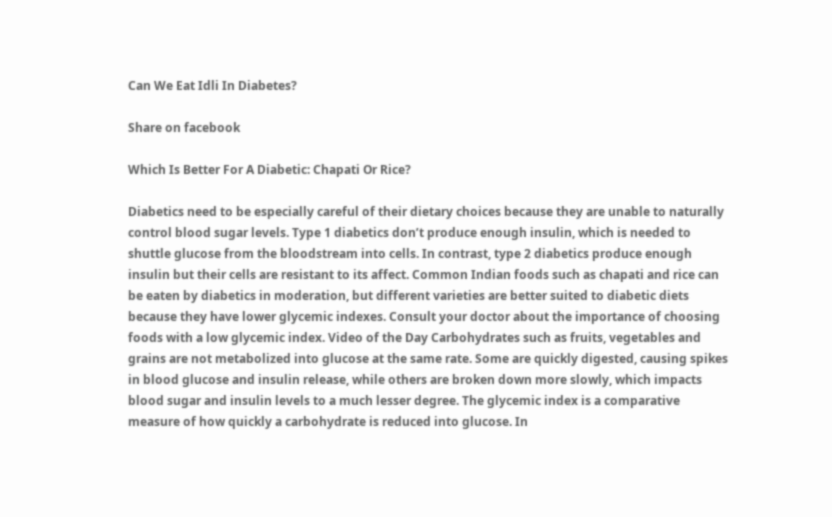Can We Eat Idli In Diabetes?

Share on facebook

Which Is Better For A Diabetic: Chapati Or Rice?

Diabetics need to be especially careful of their dietary choices because they are unable to naturally control blood sugar levels. Type 1 diabetics don’t produce enough insulin, which is needed to shuttle glucose from the bloodstream into cells. In contrast, type 2 diabetics produce enough insulin but their cells are resistant to its affect. Common Indian foods such as chapati and rice can be eaten by diabetics in moderation, but different varieties are better suited to diabetic diets because they have lower glycemic indexes. Consult your doctor about the importance of choosing foods with a low glycemic index. Video of the Day Carbohydrates such as fruits, vegetables and grains are not metabolized into glucose at the same rate. Some are quickly digested, causing spikes in blood glucose and insulin release, while others are broken down more slowly, which impacts blood sugar and insulin levels to a much lesser degree. The glycemic index is a comparative measure of how quickly a carbohydrate is reduced into glucose. In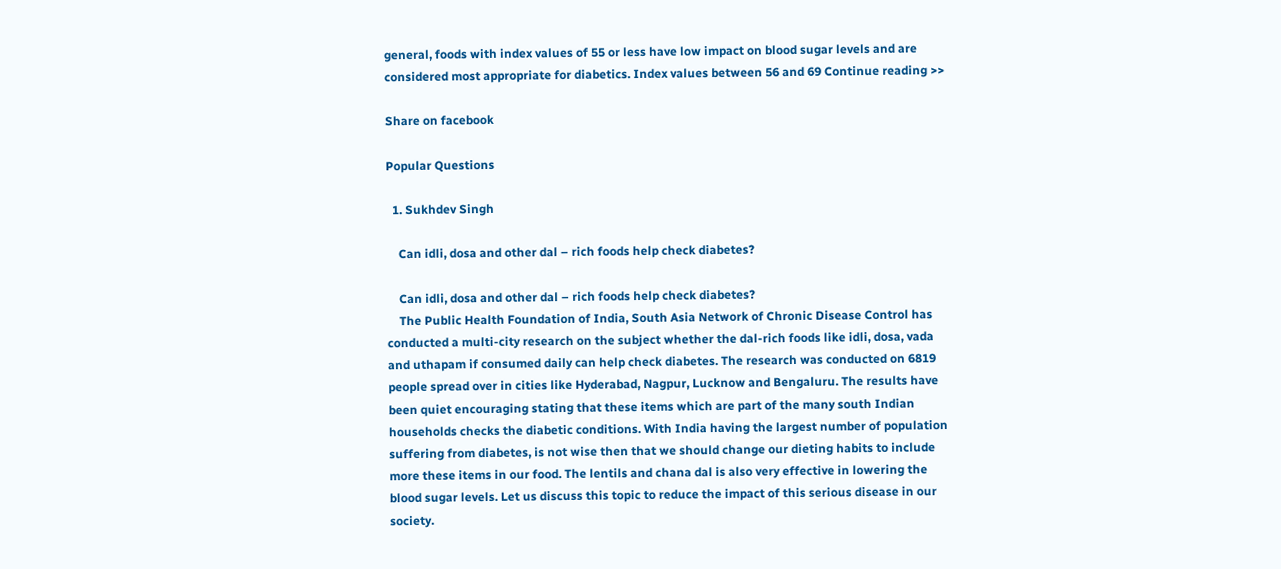general, foods with index values of 55 or less have low impact on blood sugar levels and are considered most appropriate for diabetics. Index values between 56 and 69 Continue reading >>

Share on facebook

Popular Questions

  1. Sukhdev Singh

    Can idli, dosa and other dal – rich foods help check diabetes?

    Can idli, dosa and other dal – rich foods help check diabetes?
    The Public Health Foundation of India, South Asia Network of Chronic Disease Control has conducted a multi-city research on the subject whether the dal-rich foods like idli, dosa, vada and uthapam if consumed daily can help check diabetes. The research was conducted on 6819 people spread over in cities like Hyderabad, Nagpur, Lucknow and Bengaluru. The results have been quiet encouraging stating that these items which are part of the many south Indian households checks the diabetic conditions. With India having the largest number of population suffering from diabetes, is not wise then that we should change our dieting habits to include more these items in our food. The lentils and chana dal is also very effective in lowering the blood sugar levels. Let us discuss this topic to reduce the impact of this serious disease in our society.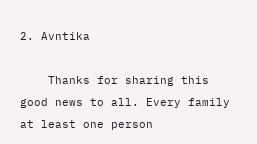2. Avntika

    Thanks for sharing this good news to all. Every family at least one person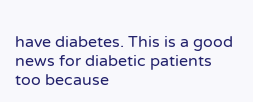have diabetes. This is a good news for diabetic patients too because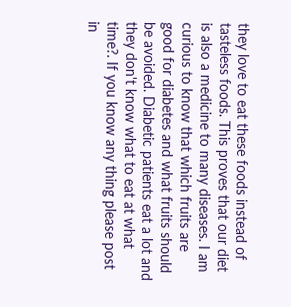they love to eat these foods instead of tasteless foods. This proves that our diet is also a medicine to many diseases. I am curious to know that which fruits are good for diabetes and what fruits should be avoided. Diabetic patients eat a lot and they don't know what to eat at what time?. If you know any thing please post in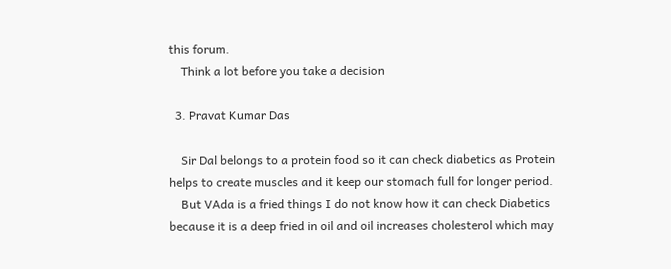this forum.
    Think a lot before you take a decision

  3. Pravat Kumar Das

    Sir Dal belongs to a protein food so it can check diabetics as Protein helps to create muscles and it keep our stomach full for longer period.
    But VAda is a fried things I do not know how it can check Diabetics because it is a deep fried in oil and oil increases cholesterol which may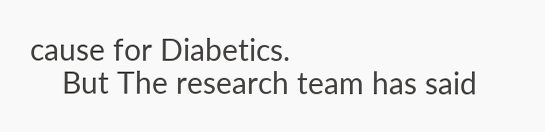cause for Diabetics.
    But The research team has said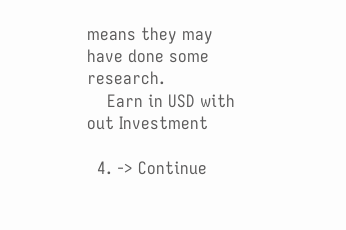means they may have done some research.
    Earn in USD with out Investment

  4. -> Continue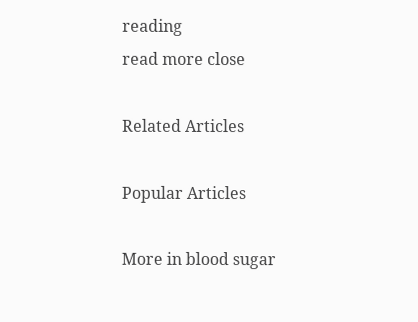reading
read more close

Related Articles

Popular Articles

More in blood sugar